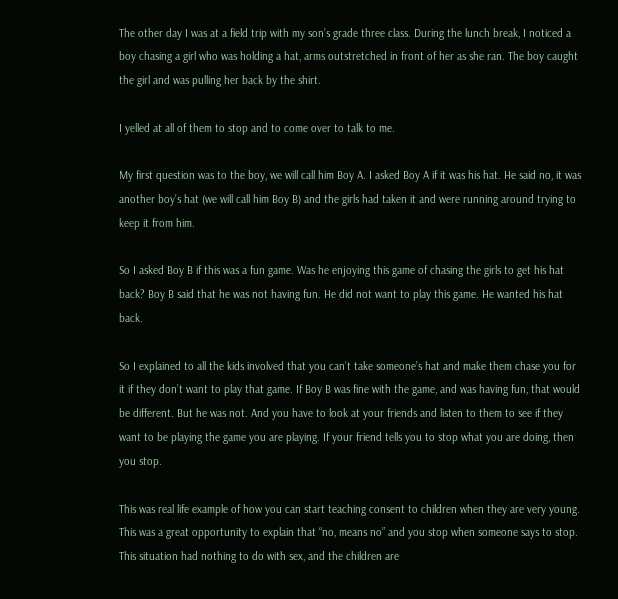The other day I was at a field trip with my son’s grade three class. During the lunch break, I noticed a boy chasing a girl who was holding a hat, arms outstretched in front of her as she ran. The boy caught the girl and was pulling her back by the shirt.

I yelled at all of them to stop and to come over to talk to me.

My first question was to the boy, we will call him Boy A. I asked Boy A if it was his hat. He said no, it was another boy’s hat (we will call him Boy B) and the girls had taken it and were running around trying to keep it from him.

So I asked Boy B if this was a fun game. Was he enjoying this game of chasing the girls to get his hat back? Boy B said that he was not having fun. He did not want to play this game. He wanted his hat back.

So I explained to all the kids involved that you can’t take someone’s hat and make them chase you for it if they don’t want to play that game. If Boy B was fine with the game, and was having fun, that would be different. But he was not. And you have to look at your friends and listen to them to see if they want to be playing the game you are playing. If your friend tells you to stop what you are doing, then you stop.

This was real life example of how you can start teaching consent to children when they are very young. This was a great opportunity to explain that “no, means no” and you stop when someone says to stop. This situation had nothing to do with sex, and the children are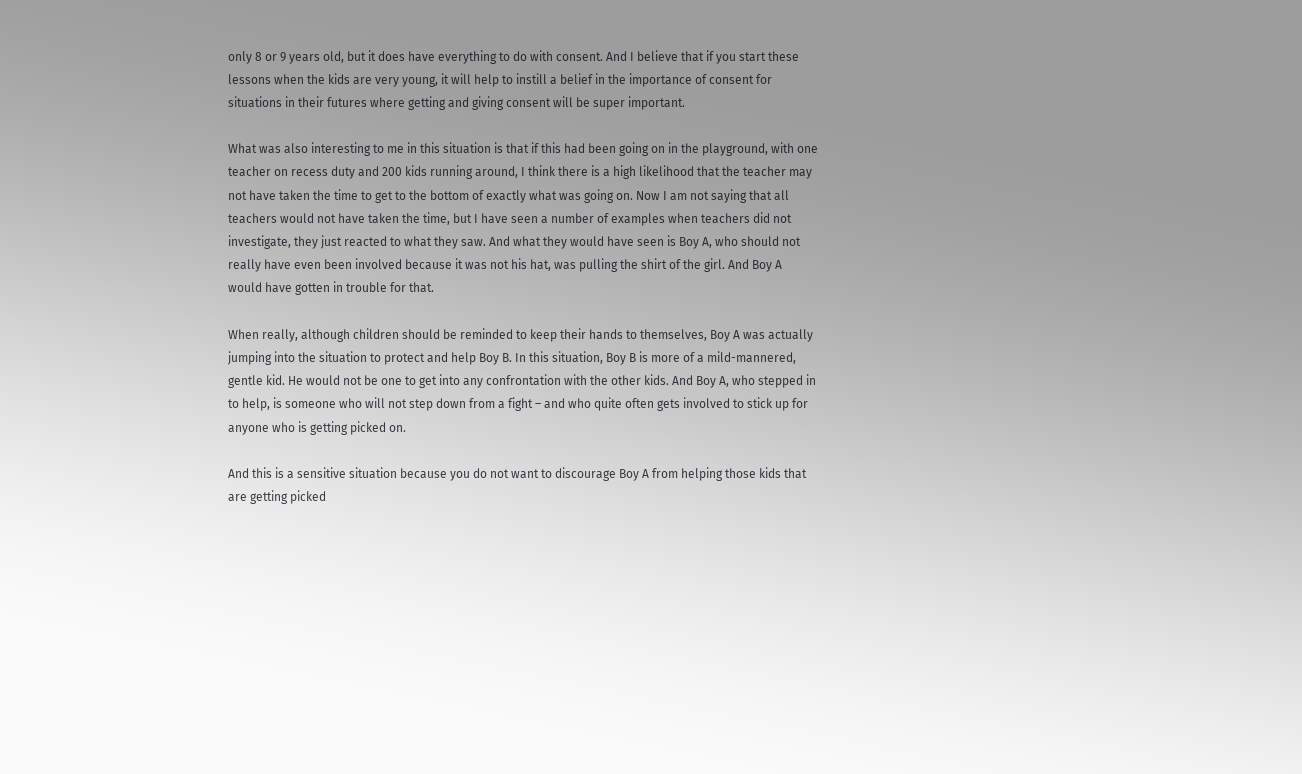only 8 or 9 years old, but it does have everything to do with consent. And I believe that if you start these lessons when the kids are very young, it will help to instill a belief in the importance of consent for situations in their futures where getting and giving consent will be super important.

What was also interesting to me in this situation is that if this had been going on in the playground, with one teacher on recess duty and 200 kids running around, I think there is a high likelihood that the teacher may not have taken the time to get to the bottom of exactly what was going on. Now I am not saying that all teachers would not have taken the time, but I have seen a number of examples when teachers did not investigate, they just reacted to what they saw. And what they would have seen is Boy A, who should not really have even been involved because it was not his hat, was pulling the shirt of the girl. And Boy A would have gotten in trouble for that.

When really, although children should be reminded to keep their hands to themselves, Boy A was actually jumping into the situation to protect and help Boy B. In this situation, Boy B is more of a mild-mannered, gentle kid. He would not be one to get into any confrontation with the other kids. And Boy A, who stepped in to help, is someone who will not step down from a fight – and who quite often gets involved to stick up for anyone who is getting picked on.

And this is a sensitive situation because you do not want to discourage Boy A from helping those kids that are getting picked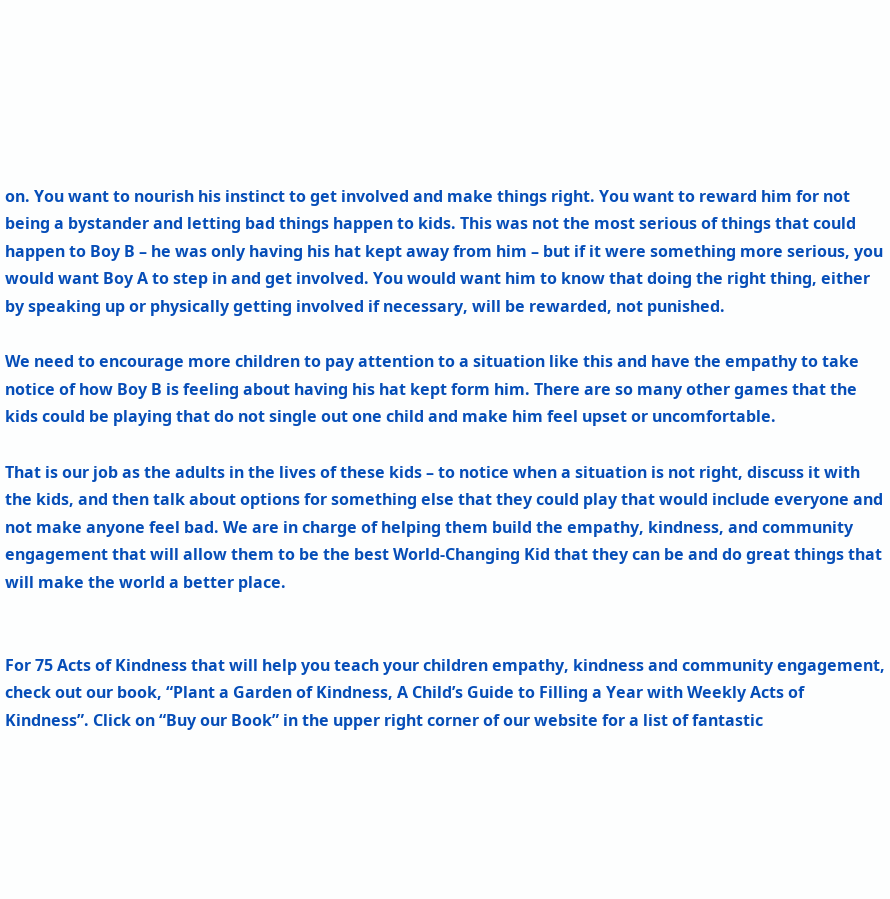on. You want to nourish his instinct to get involved and make things right. You want to reward him for not being a bystander and letting bad things happen to kids. This was not the most serious of things that could happen to Boy B – he was only having his hat kept away from him – but if it were something more serious, you would want Boy A to step in and get involved. You would want him to know that doing the right thing, either by speaking up or physically getting involved if necessary, will be rewarded, not punished.

We need to encourage more children to pay attention to a situation like this and have the empathy to take notice of how Boy B is feeling about having his hat kept form him. There are so many other games that the kids could be playing that do not single out one child and make him feel upset or uncomfortable.

That is our job as the adults in the lives of these kids – to notice when a situation is not right, discuss it with the kids, and then talk about options for something else that they could play that would include everyone and not make anyone feel bad. We are in charge of helping them build the empathy, kindness, and community engagement that will allow them to be the best World-Changing Kid that they can be and do great things that will make the world a better place.


For 75 Acts of Kindness that will help you teach your children empathy, kindness and community engagement, check out our book, “Plant a Garden of Kindness, A Child’s Guide to Filling a Year with Weekly Acts of Kindness”. Click on “Buy our Book” in the upper right corner of our website for a list of fantastic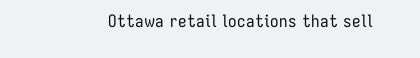Ottawa retail locations that sell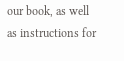our book, as well as instructions for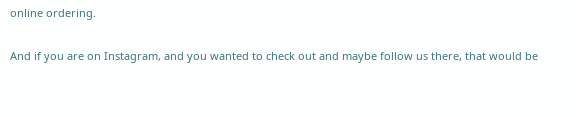online ordering.

And if you are on Instagram, and you wanted to check out and maybe follow us there, that would be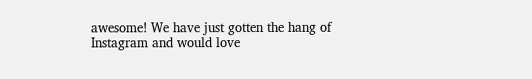awesome! We have just gotten the hang of Instagram and would love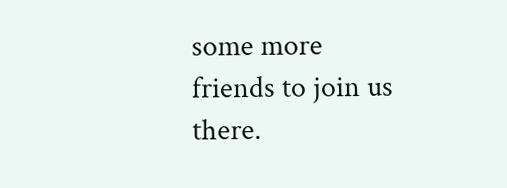some more friends to join us there.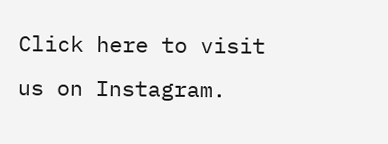Click here to visit us on Instagram.